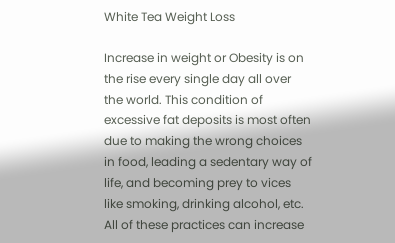White Tea Weight Loss

Increase in weight or Obesity is on the rise every single day all over the world. This condition of excessive fat deposits is most often due to making the wrong choices in food, leading a sedentary way of life, and becoming prey to vices like smoking, drinking alcohol, etc. All of these practices can increase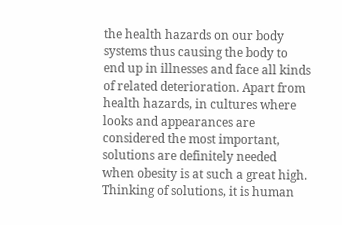the health hazards on our body systems thus causing the body to end up in illnesses and face all kinds of related deterioration. Apart from health hazards, in cultures where looks and appearances are considered the most important, solutions are definitely needed when obesity is at such a great high. Thinking of solutions, it is human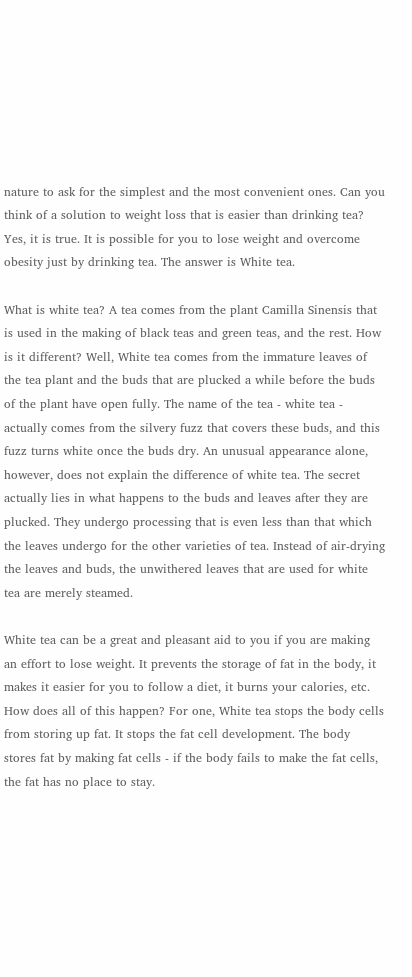nature to ask for the simplest and the most convenient ones. Can you think of a solution to weight loss that is easier than drinking tea? Yes, it is true. It is possible for you to lose weight and overcome obesity just by drinking tea. The answer is White tea.

What is white tea? A tea comes from the plant Camilla Sinensis that is used in the making of black teas and green teas, and the rest. How is it different? Well, White tea comes from the immature leaves of the tea plant and the buds that are plucked a while before the buds of the plant have open fully. The name of the tea - white tea - actually comes from the silvery fuzz that covers these buds, and this fuzz turns white once the buds dry. An unusual appearance alone, however, does not explain the difference of white tea. The secret actually lies in what happens to the buds and leaves after they are plucked. They undergo processing that is even less than that which the leaves undergo for the other varieties of tea. Instead of air-drying the leaves and buds, the unwithered leaves that are used for white tea are merely steamed.

White tea can be a great and pleasant aid to you if you are making an effort to lose weight. It prevents the storage of fat in the body, it makes it easier for you to follow a diet, it burns your calories, etc. How does all of this happen? For one, White tea stops the body cells from storing up fat. It stops the fat cell development. The body stores fat by making fat cells - if the body fails to make the fat cells, the fat has no place to stay.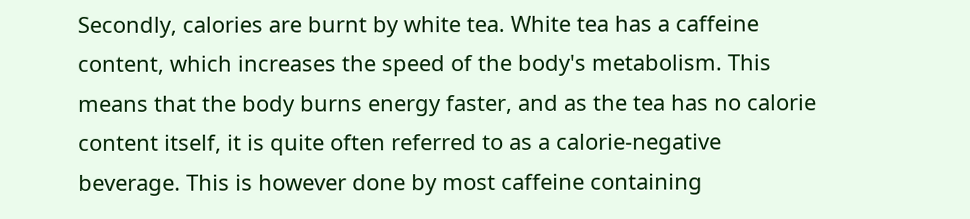Secondly, calories are burnt by white tea. White tea has a caffeine content, which increases the speed of the body's metabolism. This means that the body burns energy faster, and as the tea has no calorie content itself, it is quite often referred to as a calorie-negative beverage. This is however done by most caffeine containing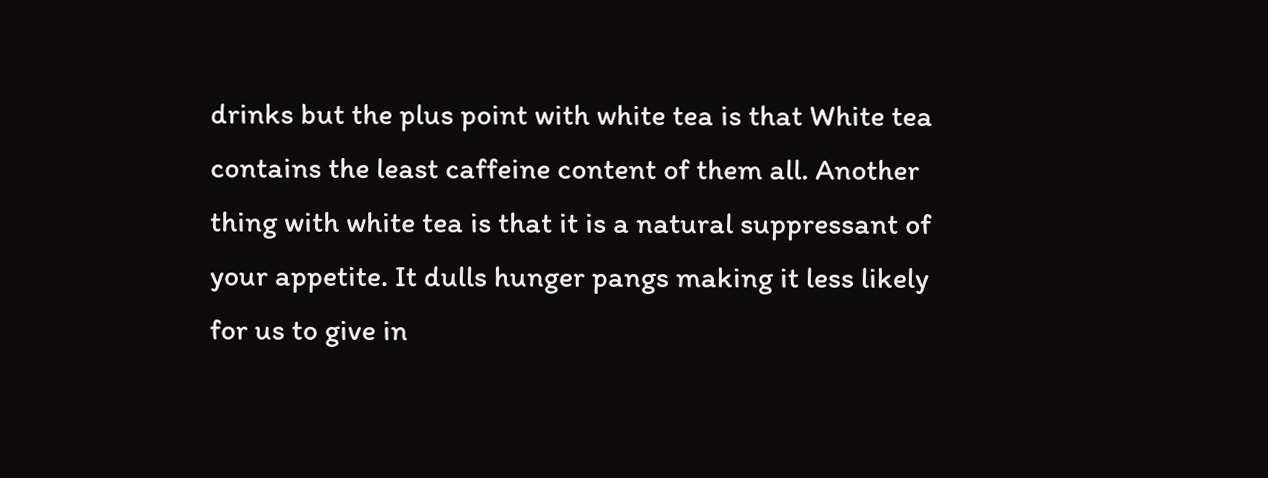drinks but the plus point with white tea is that White tea contains the least caffeine content of them all. Another thing with white tea is that it is a natural suppressant of your appetite. It dulls hunger pangs making it less likely for us to give in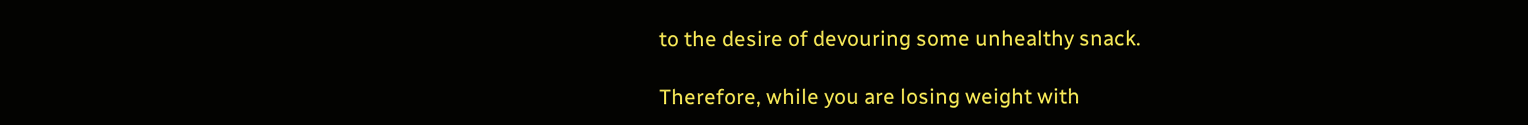to the desire of devouring some unhealthy snack.

Therefore, while you are losing weight with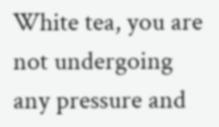White tea, you are not undergoing any pressure and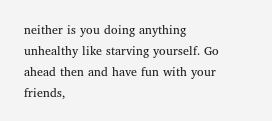neither is you doing anything unhealthy like starving yourself. Go ahead then and have fun with your friends,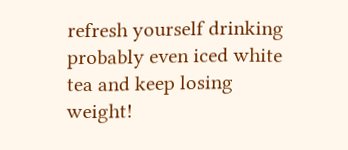refresh yourself drinking probably even iced white tea and keep losing weight!